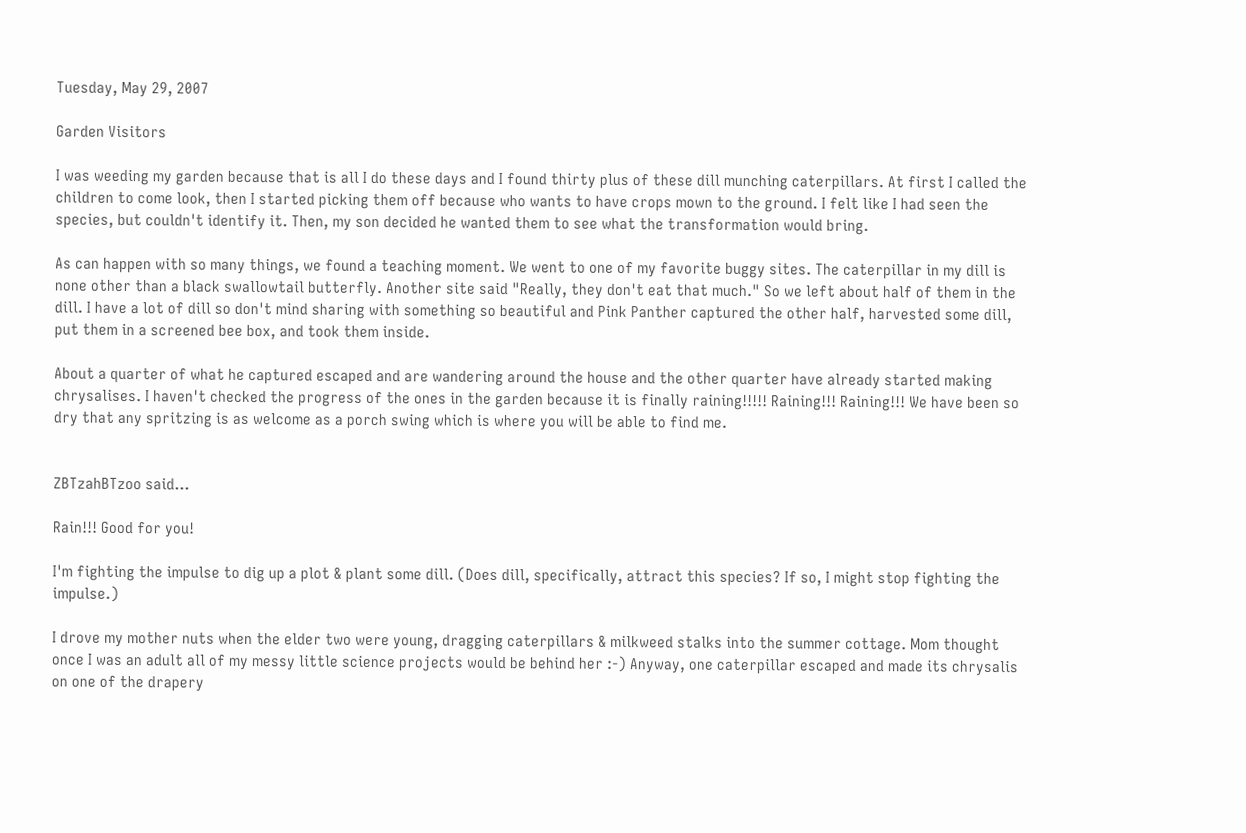Tuesday, May 29, 2007

Garden Visitors

I was weeding my garden because that is all I do these days and I found thirty plus of these dill munching caterpillars. At first I called the children to come look, then I started picking them off because who wants to have crops mown to the ground. I felt like I had seen the species, but couldn't identify it. Then, my son decided he wanted them to see what the transformation would bring.

As can happen with so many things, we found a teaching moment. We went to one of my favorite buggy sites. The caterpillar in my dill is none other than a black swallowtail butterfly. Another site said "Really, they don't eat that much." So we left about half of them in the dill. I have a lot of dill so don't mind sharing with something so beautiful and Pink Panther captured the other half, harvested some dill, put them in a screened bee box, and took them inside.

About a quarter of what he captured escaped and are wandering around the house and the other quarter have already started making chrysalises. I haven't checked the progress of the ones in the garden because it is finally raining!!!!! Raining!!! Raining!!! We have been so dry that any spritzing is as welcome as a porch swing which is where you will be able to find me.


ZBTzahBTzoo said...

Rain!!! Good for you!

I'm fighting the impulse to dig up a plot & plant some dill. (Does dill, specifically, attract this species? If so, I might stop fighting the impulse.)

I drove my mother nuts when the elder two were young, dragging caterpillars & milkweed stalks into the summer cottage. Mom thought once I was an adult all of my messy little science projects would be behind her :-) Anyway, one caterpillar escaped and made its chrysalis on one of the drapery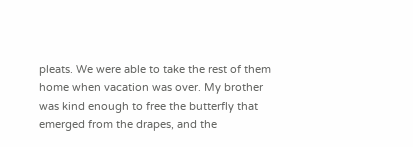pleats. We were able to take the rest of them home when vacation was over. My brother was kind enough to free the butterfly that emerged from the drapes, and the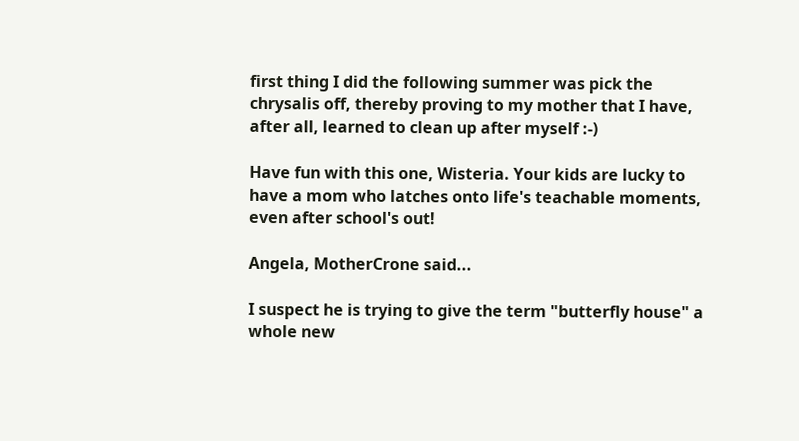first thing I did the following summer was pick the chrysalis off, thereby proving to my mother that I have, after all, learned to clean up after myself :-)

Have fun with this one, Wisteria. Your kids are lucky to have a mom who latches onto life's teachable moments, even after school's out!

Angela, MotherCrone said...

I suspect he is trying to give the term "butterfly house" a whole new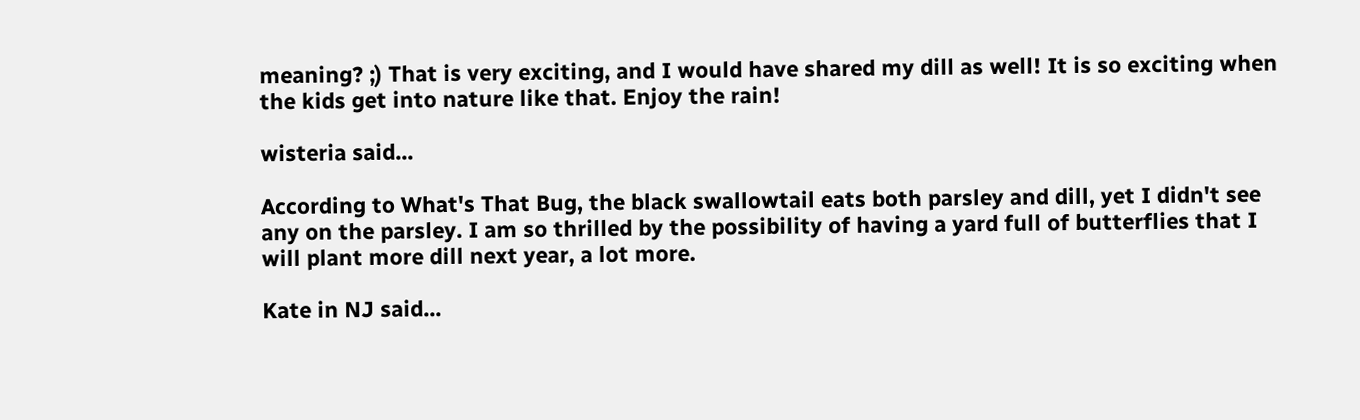meaning? ;) That is very exciting, and I would have shared my dill as well! It is so exciting when the kids get into nature like that. Enjoy the rain!

wisteria said...

According to What's That Bug, the black swallowtail eats both parsley and dill, yet I didn't see any on the parsley. I am so thrilled by the possibility of having a yard full of butterflies that I will plant more dill next year, a lot more.

Kate in NJ said...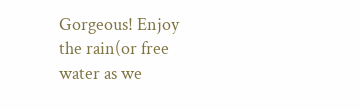Gorgeous! Enjoy the rain(or free water as we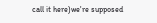call it here)we're supposed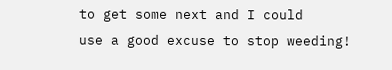to get some next and I could
use a good excuse to stop weeding!